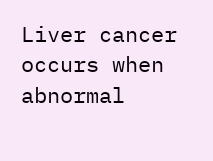Liver cancer occurs when abnormal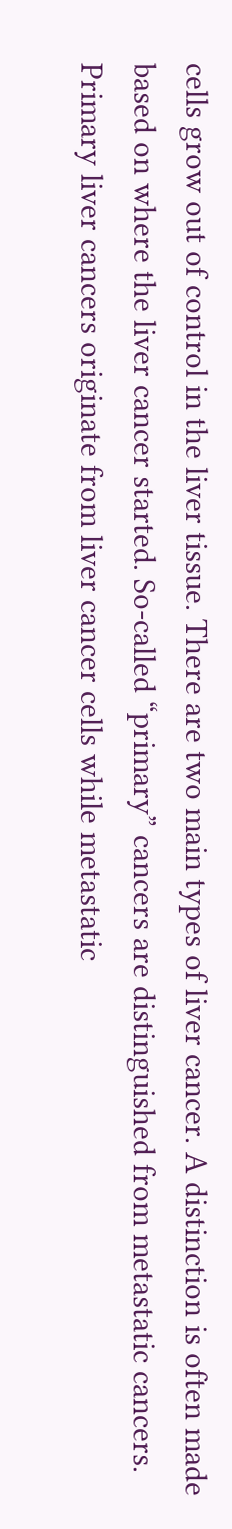cells grow out of control in the liver tissue. There are two main types of liver cancer. A distinction is often made based on where the liver cancer started. So-called “primary” cancers are distinguished from metastatic cancers. Primary liver cancers originate from liver cancer cells while metastatic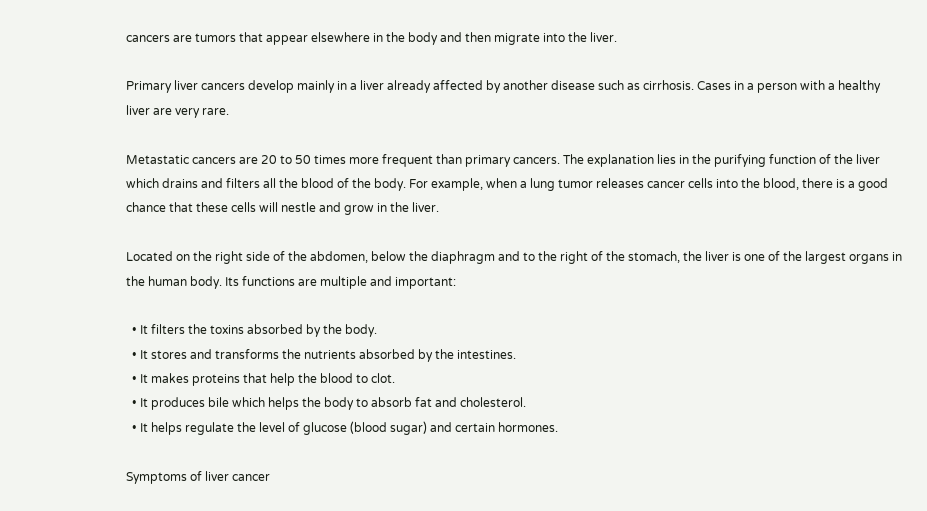cancers are tumors that appear elsewhere in the body and then migrate into the liver.

Primary liver cancers develop mainly in a liver already affected by another disease such as cirrhosis. Cases in a person with a healthy liver are very rare.

Metastatic cancers are 20 to 50 times more frequent than primary cancers. The explanation lies in the purifying function of the liver which drains and filters all the blood of the body. For example, when a lung tumor releases cancer cells into the blood, there is a good chance that these cells will nestle and grow in the liver.

Located on the right side of the abdomen, below the diaphragm and to the right of the stomach, the liver is one of the largest organs in the human body. Its functions are multiple and important:

  • It filters the toxins absorbed by the body.
  • It stores and transforms the nutrients absorbed by the intestines.
  • It makes proteins that help the blood to clot.
  • It produces bile which helps the body to absorb fat and cholesterol.
  • It helps regulate the level of glucose (blood sugar) and certain hormones.

Symptoms of liver cancer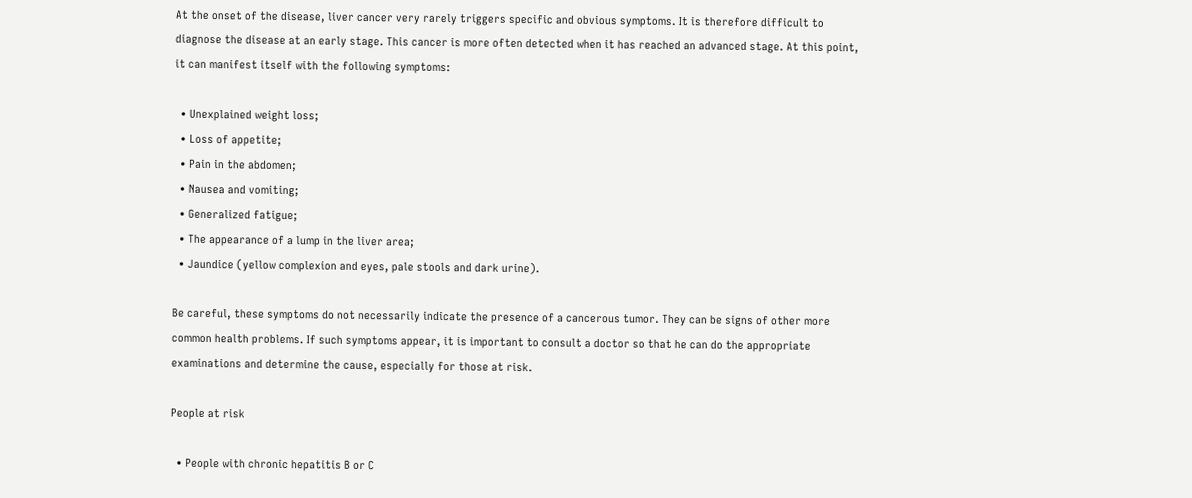At the onset of the disease, liver cancer very rarely triggers specific and obvious symptoms. It is therefore difficult to diagnose the disease at an early stage. This cancer is more often detected when it has reached an advanced stage. At this point, it can manifest itself with the following symptoms:

  • Unexplained weight loss;
  • Loss of appetite;
  • Pain in the abdomen;
  • Nausea and vomiting;
  • Generalized fatigue;
  • The appearance of a lump in the liver area;
  • Jaundice (yellow complexion and eyes, pale stools and dark urine).

Be careful, these symptoms do not necessarily indicate the presence of a cancerous tumor. They can be signs of other more common health problems. If such symptoms appear, it is important to consult a doctor so that he can do the appropriate examinations and determine the cause, especially for those at risk.

People at risk

  • People with chronic hepatitis B or C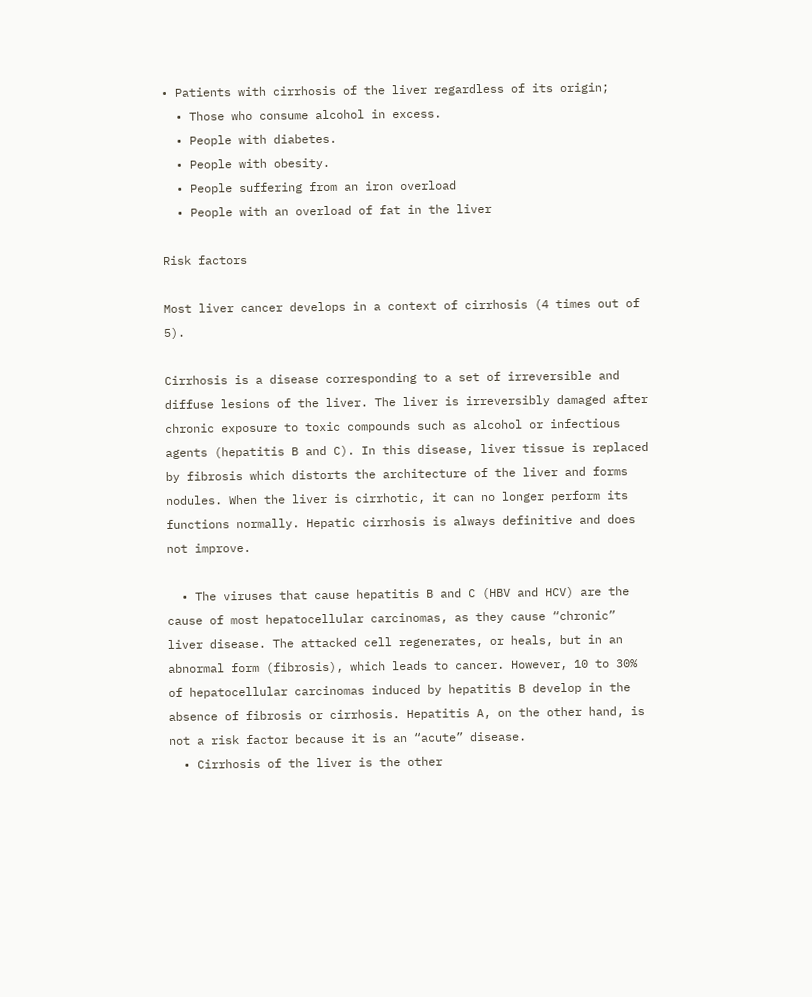• Patients with cirrhosis of the liver regardless of its origin;
  • Those who consume alcohol in excess.
  • People with diabetes.
  • People with obesity.
  • People suffering from an iron overload
  • People with an overload of fat in the liver

Risk factors

Most liver cancer develops in a context of cirrhosis (4 times out of 5).

Cirrhosis is a disease corresponding to a set of irreversible and diffuse lesions of the liver. The liver is irreversibly damaged after chronic exposure to toxic compounds such as alcohol or infectious agents (hepatitis B and C). In this disease, liver tissue is replaced by fibrosis which distorts the architecture of the liver and forms nodules. When the liver is cirrhotic, it can no longer perform its functions normally. Hepatic cirrhosis is always definitive and does not improve.

  • The viruses that cause hepatitis B and C (HBV and HCV) are the cause of most hepatocellular carcinomas, as they cause “chronic” liver disease. The attacked cell regenerates, or heals, but in an abnormal form (fibrosis), which leads to cancer. However, 10 to 30% of hepatocellular carcinomas induced by hepatitis B develop in the absence of fibrosis or cirrhosis. Hepatitis A, on the other hand, is not a risk factor because it is an “acute” disease.
  • Cirrhosis of the liver is the other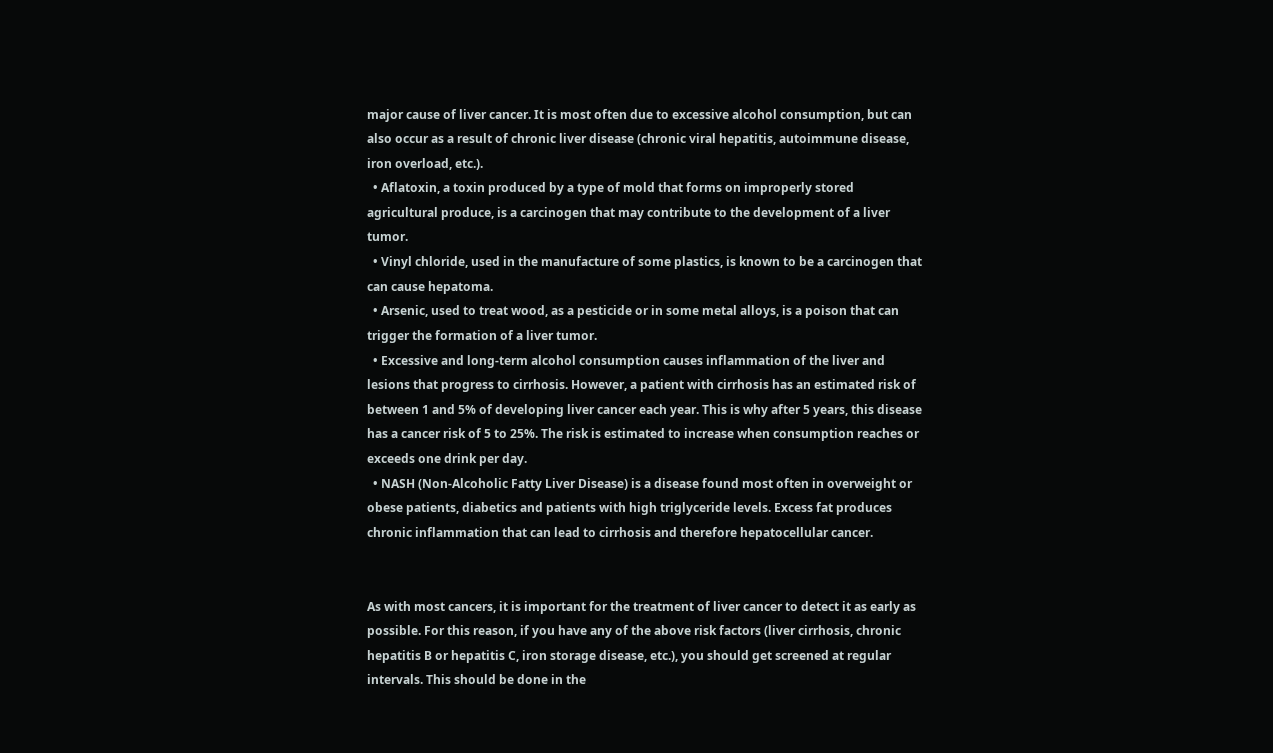major cause of liver cancer. It is most often due to excessive alcohol consumption, but can also occur as a result of chronic liver disease (chronic viral hepatitis, autoimmune disease, iron overload, etc.).
  • Aflatoxin, a toxin produced by a type of mold that forms on improperly stored agricultural produce, is a carcinogen that may contribute to the development of a liver tumor.
  • Vinyl chloride, used in the manufacture of some plastics, is known to be a carcinogen that can cause hepatoma.
  • Arsenic, used to treat wood, as a pesticide or in some metal alloys, is a poison that can trigger the formation of a liver tumor.
  • Excessive and long-term alcohol consumption causes inflammation of the liver and lesions that progress to cirrhosis. However, a patient with cirrhosis has an estimated risk of between 1 and 5% of developing liver cancer each year. This is why after 5 years, this disease has a cancer risk of 5 to 25%. The risk is estimated to increase when consumption reaches or exceeds one drink per day.
  • NASH (Non-Alcoholic Fatty Liver Disease) is a disease found most often in overweight or obese patients, diabetics and patients with high triglyceride levels. Excess fat produces chronic inflammation that can lead to cirrhosis and therefore hepatocellular cancer.


As with most cancers, it is important for the treatment of liver cancer to detect it as early as possible. For this reason, if you have any of the above risk factors (liver cirrhosis, chronic hepatitis B or hepatitis C, iron storage disease, etc.), you should get screened at regular intervals. This should be done in the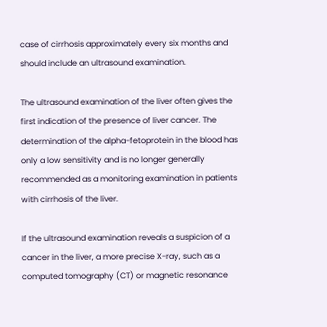case of cirrhosis approximately every six months and should include an ultrasound examination.

The ultrasound examination of the liver often gives the first indication of the presence of liver cancer. The determination of the alpha-fetoprotein in the blood has only a low sensitivity and is no longer generally recommended as a monitoring examination in patients with cirrhosis of the liver.

If the ultrasound examination reveals a suspicion of a cancer in the liver, a more precise X-ray, such as a computed tomography (CT) or magnetic resonance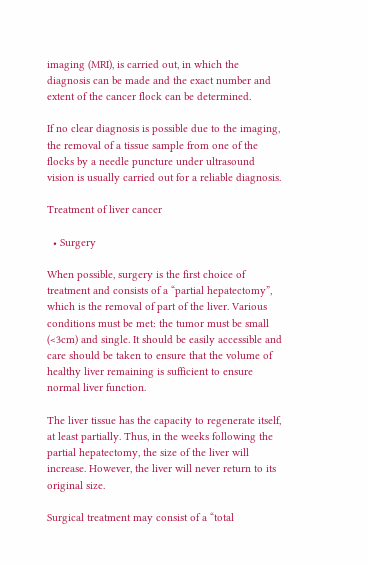imaging (MRI), is carried out, in which the diagnosis can be made and the exact number and extent of the cancer flock can be determined.

If no clear diagnosis is possible due to the imaging, the removal of a tissue sample from one of the flocks by a needle puncture under ultrasound vision is usually carried out for a reliable diagnosis.

Treatment of liver cancer

  • Surgery

When possible, surgery is the first choice of treatment and consists of a “partial hepatectomy”, which is the removal of part of the liver. Various conditions must be met: the tumor must be small (<3cm) and single. It should be easily accessible and care should be taken to ensure that the volume of healthy liver remaining is sufficient to ensure normal liver function.

The liver tissue has the capacity to regenerate itself, at least partially. Thus, in the weeks following the partial hepatectomy, the size of the liver will increase. However, the liver will never return to its original size.

Surgical treatment may consist of a “total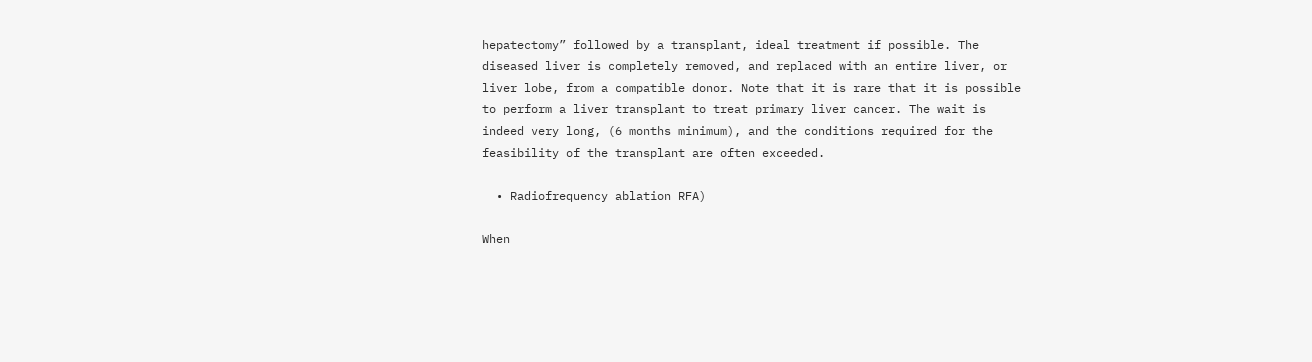hepatectomy” followed by a transplant, ideal treatment if possible. The diseased liver is completely removed, and replaced with an entire liver, or liver lobe, from a compatible donor. Note that it is rare that it is possible to perform a liver transplant to treat primary liver cancer. The wait is indeed very long, (6 months minimum), and the conditions required for the feasibility of the transplant are often exceeded.

  • Radiofrequency ablation RFA)

When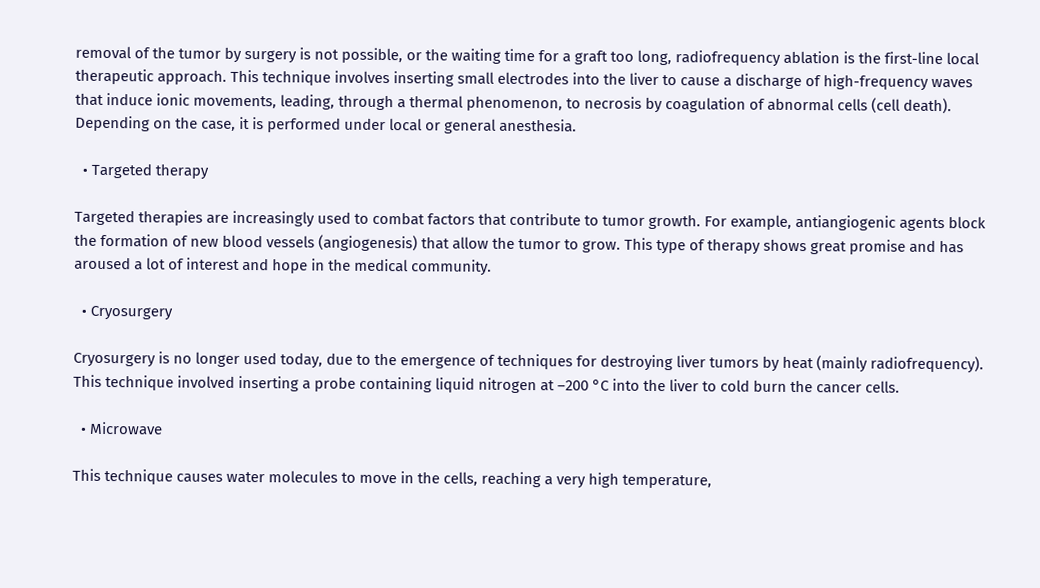removal of the tumor by surgery is not possible, or the waiting time for a graft too long, radiofrequency ablation is the first-line local therapeutic approach. This technique involves inserting small electrodes into the liver to cause a discharge of high-frequency waves that induce ionic movements, leading, through a thermal phenomenon, to necrosis by coagulation of abnormal cells (cell death). Depending on the case, it is performed under local or general anesthesia.

  • Targeted therapy

Targeted therapies are increasingly used to combat factors that contribute to tumor growth. For example, antiangiogenic agents block the formation of new blood vessels (angiogenesis) that allow the tumor to grow. This type of therapy shows great promise and has aroused a lot of interest and hope in the medical community.

  • Cryosurgery

Cryosurgery is no longer used today, due to the emergence of techniques for destroying liver tumors by heat (mainly radiofrequency). This technique involved inserting a probe containing liquid nitrogen at –200 °C into the liver to cold burn the cancer cells.

  • Microwave

This technique causes water molecules to move in the cells, reaching a very high temperature,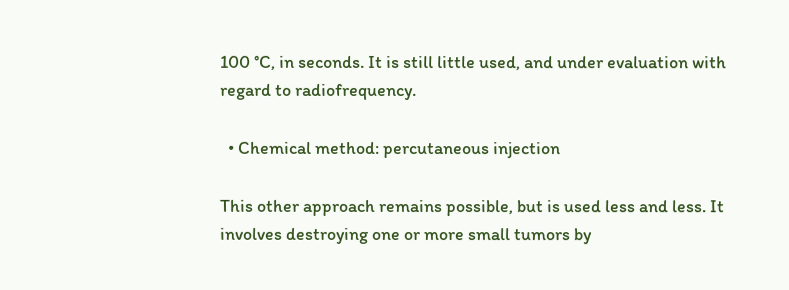100 °C, in seconds. It is still little used, and under evaluation with regard to radiofrequency.

  • Chemical method: percutaneous injection

This other approach remains possible, but is used less and less. It involves destroying one or more small tumors by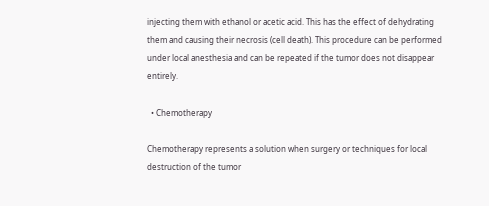injecting them with ethanol or acetic acid. This has the effect of dehydrating them and causing their necrosis (cell death). This procedure can be performed under local anesthesia and can be repeated if the tumor does not disappear entirely.

  • Chemotherapy

Chemotherapy represents a solution when surgery or techniques for local destruction of the tumor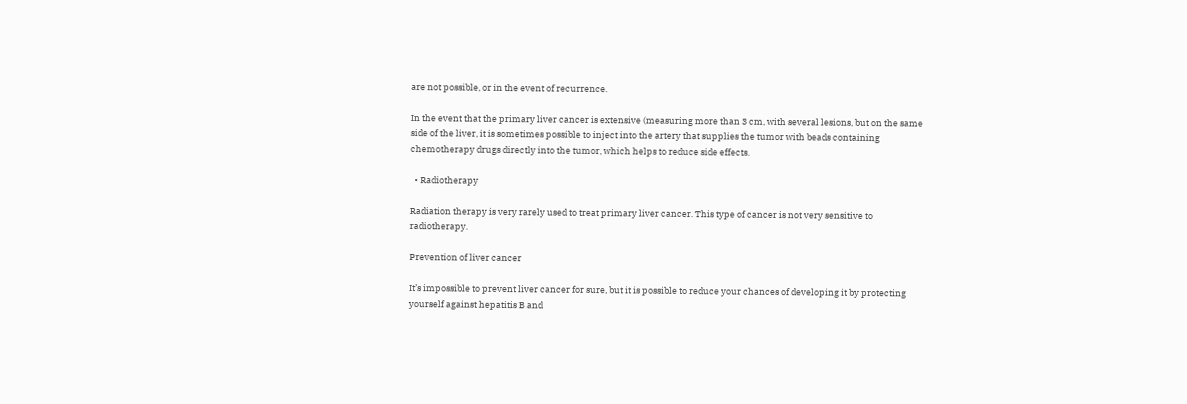are not possible, or in the event of recurrence.

In the event that the primary liver cancer is extensive (measuring more than 3 cm, with several lesions, but on the same side of the liver, it is sometimes possible to inject into the artery that supplies the tumor with beads containing chemotherapy drugs directly into the tumor, which helps to reduce side effects.

  • Radiotherapy

Radiation therapy is very rarely used to treat primary liver cancer. This type of cancer is not very sensitive to radiotherapy.

Prevention of liver cancer

It’s impossible to prevent liver cancer for sure, but it is possible to reduce your chances of developing it by protecting yourself against hepatitis B and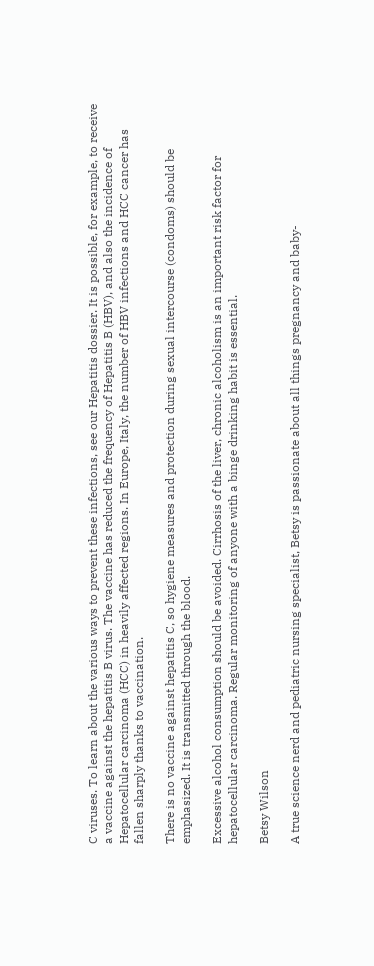C viruses. To learn about the various ways to prevent these infections, see our Hepatitis dossier. It is possible, for example, to receive a vaccine against the hepatitis B virus. The vaccine has reduced the frequency of Hepatitis B (HBV), and also the incidence of Hepatocellular carcinoma (HCC) in heavily affected regions. In Europe, Italy, the number of HBV infections and HCC cancer has fallen sharply thanks to vaccination.

There is no vaccine against hepatitis C, so hygiene measures and protection during sexual intercourse (condoms) should be emphasized. It is transmitted through the blood.

Excessive alcohol consumption should be avoided. Cirrhosis of the liver, chronic alcoholism is an important risk factor for hepatocellular carcinoma. Regular monitoring of anyone with a binge drinking habit is essential.

Betsy Wilson

A true science nerd and pediatric nursing specialist, Betsy is passionate about all things pregnancy and baby-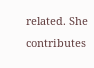related. She contributes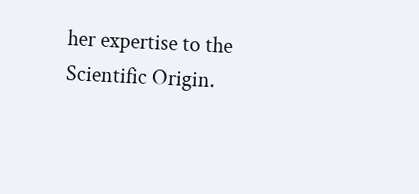her expertise to the Scientific Origin.